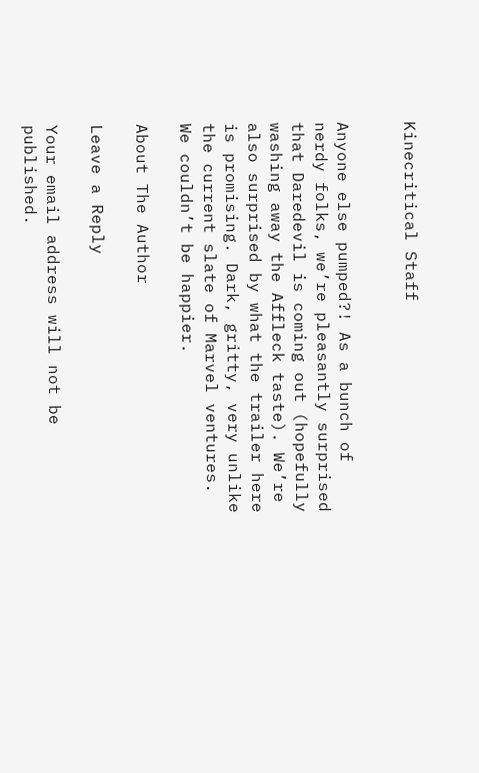Kinecritical Staff


Anyone else pumped?! As a bunch of nerdy folks, we’re pleasantly surprised that Daredevil is coming out (hopefully washing away the Affleck taste). We’re also surprised by what the trailer here is promising. Dark, gritty, very unlike the current slate of Marvel ventures. We couldn’t be happier.

About The Author

Leave a Reply

Your email address will not be published.